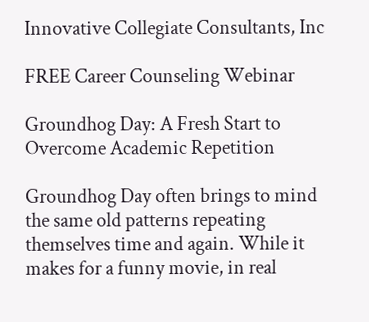Innovative Collegiate Consultants, Inc

FREE Career Counseling Webinar

Groundhog Day: A Fresh Start to Overcome Academic Repetition

Groundhog Day often brings to mind the same old patterns repeating themselves time and again. While it makes for a funny movie, in real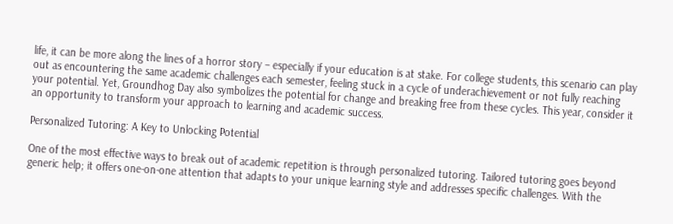life, it can be more along the lines of a horror story – especially if your education is at stake. For college students, this scenario can play out as encountering the same academic challenges each semester, feeling stuck in a cycle of underachievement or not fully reaching your potential. Yet, Groundhog Day also symbolizes the potential for change and breaking free from these cycles. This year, consider it an opportunity to transform your approach to learning and academic success.

Personalized Tutoring: A Key to Unlocking Potential

One of the most effective ways to break out of academic repetition is through personalized tutoring. Tailored tutoring goes beyond generic help; it offers one-on-one attention that adapts to your unique learning style and addresses specific challenges. With the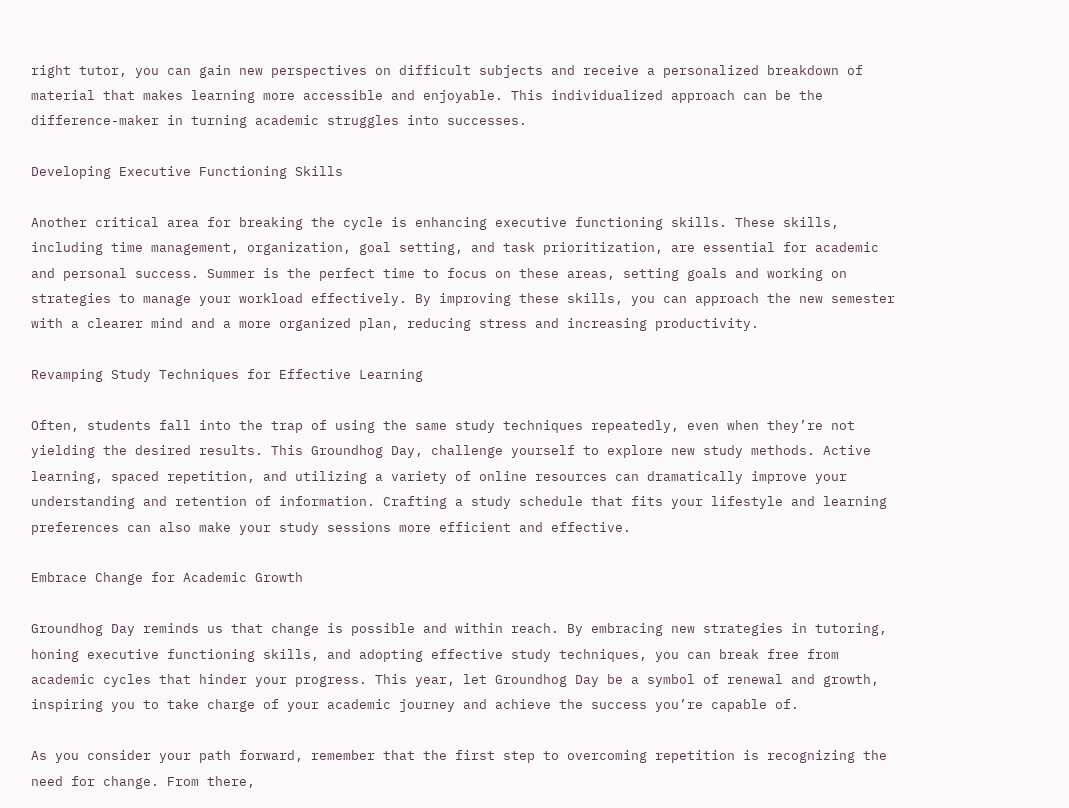right tutor, you can gain new perspectives on difficult subjects and receive a personalized breakdown of material that makes learning more accessible and enjoyable. This individualized approach can be the difference-maker in turning academic struggles into successes.

Developing Executive Functioning Skills

Another critical area for breaking the cycle is enhancing executive functioning skills. These skills, including time management, organization, goal setting, and task prioritization, are essential for academic and personal success. Summer is the perfect time to focus on these areas, setting goals and working on strategies to manage your workload effectively. By improving these skills, you can approach the new semester with a clearer mind and a more organized plan, reducing stress and increasing productivity.

Revamping Study Techniques for Effective Learning

Often, students fall into the trap of using the same study techniques repeatedly, even when they’re not yielding the desired results. This Groundhog Day, challenge yourself to explore new study methods. Active learning, spaced repetition, and utilizing a variety of online resources can dramatically improve your understanding and retention of information. Crafting a study schedule that fits your lifestyle and learning preferences can also make your study sessions more efficient and effective.

Embrace Change for Academic Growth

Groundhog Day reminds us that change is possible and within reach. By embracing new strategies in tutoring, honing executive functioning skills, and adopting effective study techniques, you can break free from academic cycles that hinder your progress. This year, let Groundhog Day be a symbol of renewal and growth, inspiring you to take charge of your academic journey and achieve the success you’re capable of.

As you consider your path forward, remember that the first step to overcoming repetition is recognizing the need for change. From there,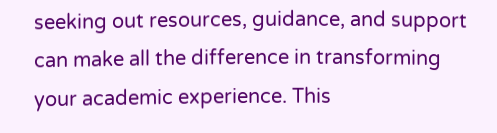seeking out resources, guidance, and support can make all the difference in transforming your academic experience. This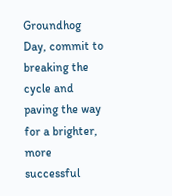Groundhog Day, commit to breaking the cycle and paving the way for a brighter, more successful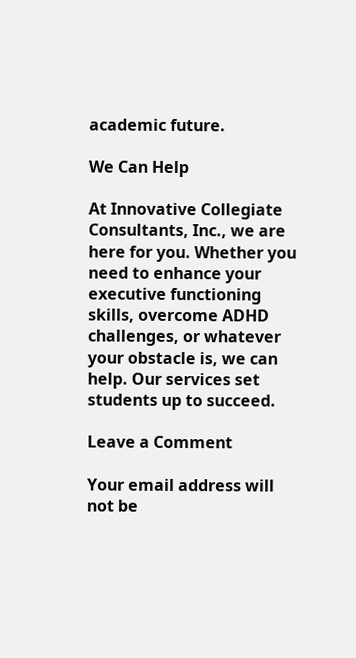academic future.

We Can Help

At Innovative Collegiate Consultants, Inc., we are here for you. Whether you need to enhance your executive functioning skills, overcome ADHD challenges, or whatever your obstacle is, we can help. Our services set students up to succeed.

Leave a Comment

Your email address will not be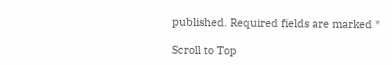published. Required fields are marked *

Scroll to Top